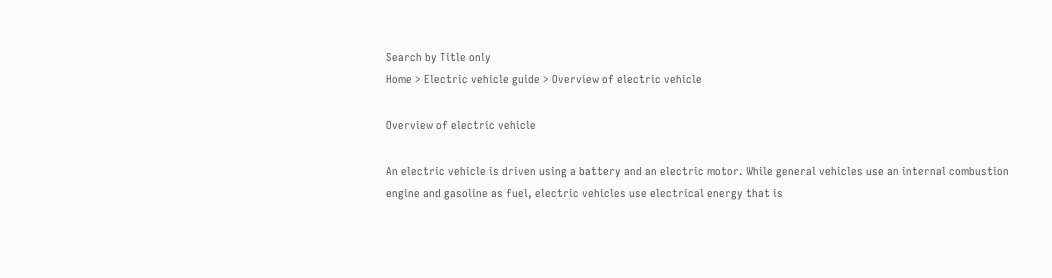Search by Title only
Home > Electric vehicle guide > Overview of electric vehicle

Overview of electric vehicle

An electric vehicle is driven using a battery and an electric motor. While general vehicles use an internal combustion engine and gasoline as fuel, electric vehicles use electrical energy that is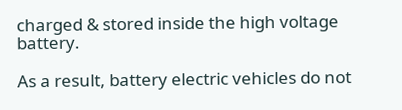charged & stored inside the high voltage battery.

As a result, battery electric vehicles do not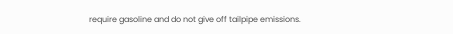require gasoline and do not give off tailpipe emissions.